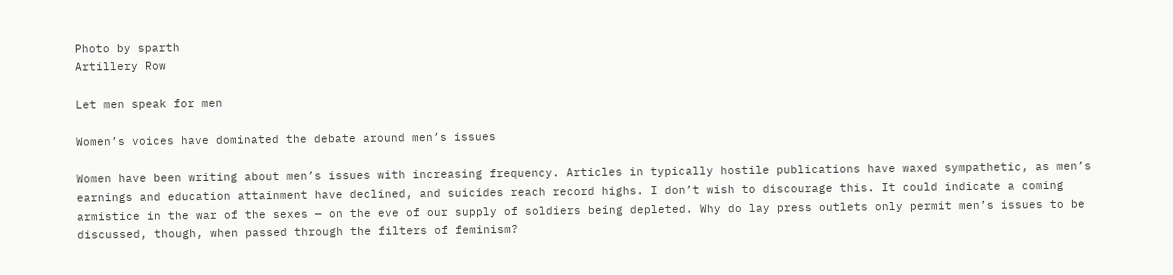Photo by sparth
Artillery Row

Let men speak for men

Women’s voices have dominated the debate around men’s issues

Women have been writing about men’s issues with increasing frequency. Articles in typically hostile publications have waxed sympathetic, as men’s earnings and education attainment have declined, and suicides reach record highs. I don’t wish to discourage this. It could indicate a coming armistice in the war of the sexes — on the eve of our supply of soldiers being depleted. Why do lay press outlets only permit men’s issues to be discussed, though, when passed through the filters of feminism?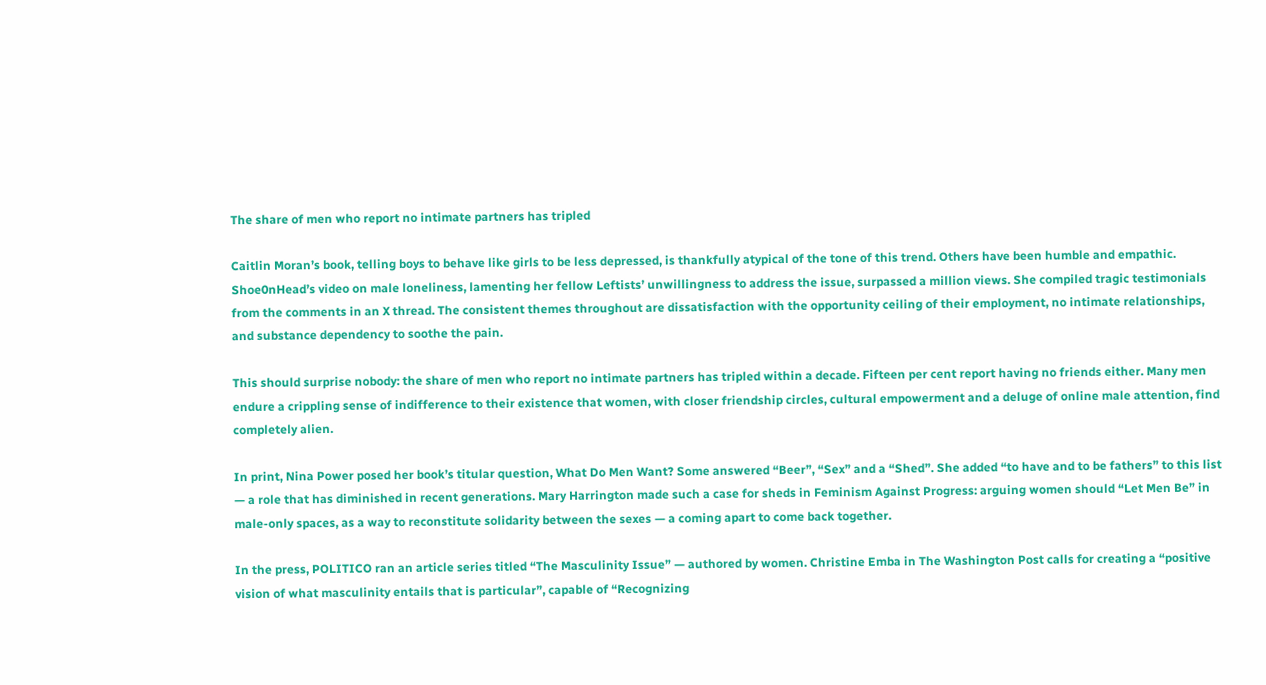The share of men who report no intimate partners has tripled

Caitlin Moran’s book, telling boys to behave like girls to be less depressed, is thankfully atypical of the tone of this trend. Others have been humble and empathic. Shoe0nHead’s video on male loneliness, lamenting her fellow Leftists’ unwillingness to address the issue, surpassed a million views. She compiled tragic testimonials from the comments in an X thread. The consistent themes throughout are dissatisfaction with the opportunity ceiling of their employment, no intimate relationships, and substance dependency to soothe the pain.

This should surprise nobody: the share of men who report no intimate partners has tripled within a decade. Fifteen per cent report having no friends either. Many men endure a crippling sense of indifference to their existence that women, with closer friendship circles, cultural empowerment and a deluge of online male attention, find completely alien.

In print, Nina Power posed her book’s titular question, What Do Men Want? Some answered “Beer”, “Sex” and a “Shed”. She added “to have and to be fathers” to this list — a role that has diminished in recent generations. Mary Harrington made such a case for sheds in Feminism Against Progress: arguing women should “Let Men Be” in male-only spaces, as a way to reconstitute solidarity between the sexes — a coming apart to come back together.

In the press, POLITICO ran an article series titled “The Masculinity Issue” — authored by women. Christine Emba in The Washington Post calls for creating a “positive vision of what masculinity entails that is particular”, capable of “Recognizing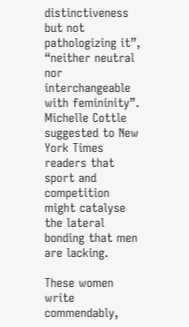distinctiveness but not pathologizing it”, “neither neutral nor interchangeable with femininity”. Michelle Cottle suggested to New York Times readers that sport and competition might catalyse the lateral bonding that men are lacking.

These women write commendably,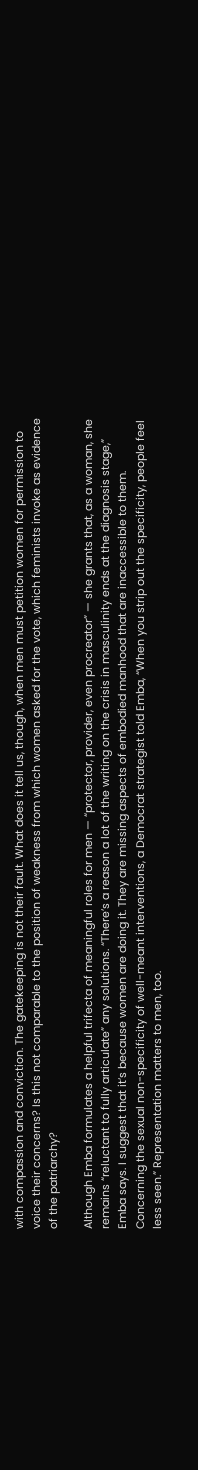with compassion and conviction. The gatekeeping is not their fault. What does it tell us, though, when men must petition women for permission to voice their concerns? Is this not comparable to the position of weakness from which women asked for the vote, which feminists invoke as evidence of the patriarchy?

Although Emba formulates a helpful trifecta of meaningful roles for men — “protector, provider, even procreator” — she grants that, as a woman, she remains “reluctant to fully articulate” any solutions. “There’s a reason a lot of the writing on the crisis in masculinity ends at the diagnosis stage,” Emba says. I suggest that it’s because women are doing it. They are missing aspects of embodied manhood that are inaccessible to them. Concerning the sexual non-specificity of well-meant interventions, a Democrat strategist told Emba, “When you strip out the specificity, people feel less seen.” Representation matters to men, too.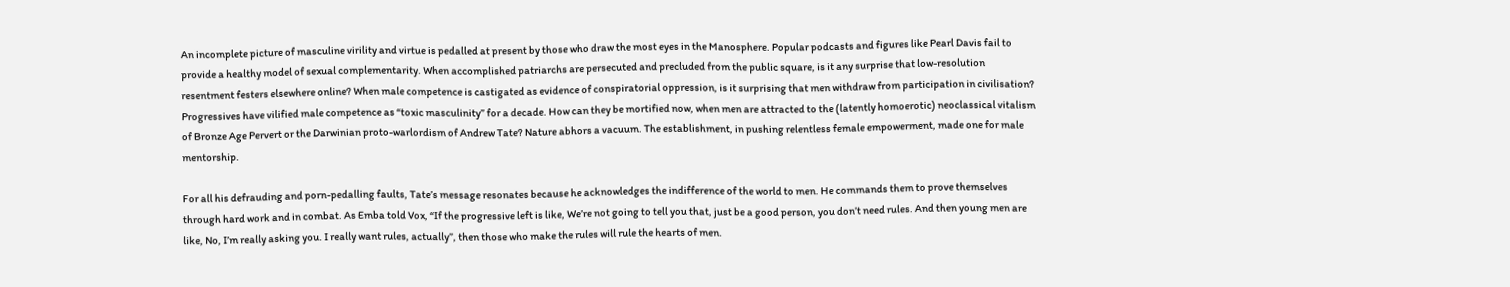An incomplete picture of masculine virility and virtue is pedalled at present by those who draw the most eyes in the Manosphere. Popular podcasts and figures like Pearl Davis fail to provide a healthy model of sexual complementarity. When accomplished patriarchs are persecuted and precluded from the public square, is it any surprise that low-resolution resentment festers elsewhere online? When male competence is castigated as evidence of conspiratorial oppression, is it surprising that men withdraw from participation in civilisation? Progressives have vilified male competence as “toxic masculinity” for a decade. How can they be mortified now, when men are attracted to the (latently homoerotic) neoclassical vitalism of Bronze Age Pervert or the Darwinian proto-warlordism of Andrew Tate? Nature abhors a vacuum. The establishment, in pushing relentless female empowerment, made one for male mentorship.

For all his defrauding and porn-pedalling faults, Tate’s message resonates because he acknowledges the indifference of the world to men. He commands them to prove themselves through hard work and in combat. As Emba told Vox, “If the progressive left is like, We’re not going to tell you that, just be a good person, you don’t need rules. And then young men are like, No, I’m really asking you. I really want rules, actually”, then those who make the rules will rule the hearts of men.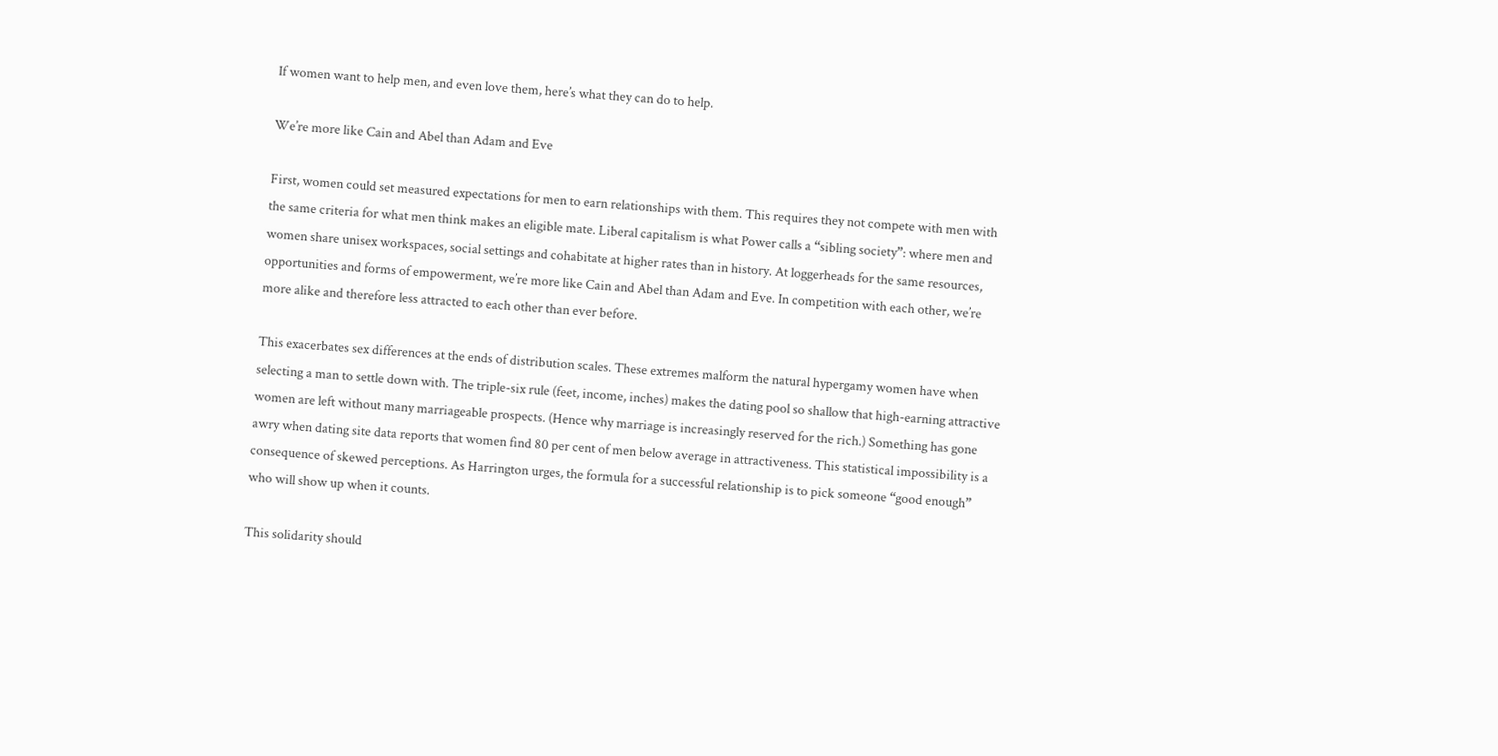If women want to help men, and even love them, here’s what they can do to help.

We’re more like Cain and Abel than Adam and Eve

First, women could set measured expectations for men to earn relationships with them. This requires they not compete with men with the same criteria for what men think makes an eligible mate. Liberal capitalism is what Power calls a “sibling society”: where men and women share unisex workspaces, social settings and cohabitate at higher rates than in history. At loggerheads for the same resources, opportunities and forms of empowerment, we’re more like Cain and Abel than Adam and Eve. In competition with each other, we’re more alike and therefore less attracted to each other than ever before.

This exacerbates sex differences at the ends of distribution scales. These extremes malform the natural hypergamy women have when selecting a man to settle down with. The triple-six rule (feet, income, inches) makes the dating pool so shallow that high-earning attractive women are left without many marriageable prospects. (Hence why marriage is increasingly reserved for the rich.) Something has gone awry when dating site data reports that women find 80 per cent of men below average in attractiveness. This statistical impossibility is a consequence of skewed perceptions. As Harrington urges, the formula for a successful relationship is to pick someone “good enough” who will show up when it counts.

This solidarity should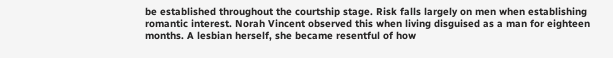be established throughout the courtship stage. Risk falls largely on men when establishing romantic interest. Norah Vincent observed this when living disguised as a man for eighteen months. A lesbian herself, she became resentful of how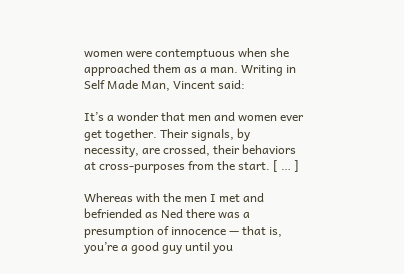women were contemptuous when she approached them as a man. Writing in Self Made Man, Vincent said:

It’s a wonder that men and women ever get together. Their signals, by necessity, are crossed, their behaviors at cross-purposes from the start. [ … ]

Whereas with the men I met and befriended as Ned there was a presumption of innocence — that is, you’re a good guy until you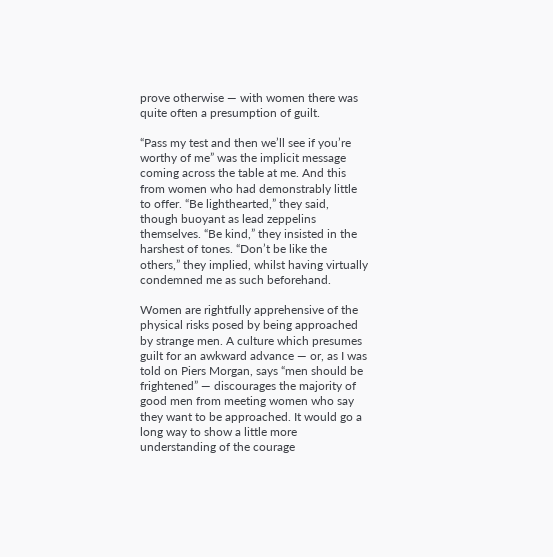prove otherwise — with women there was quite often a presumption of guilt.

“Pass my test and then we’ll see if you’re worthy of me” was the implicit message coming across the table at me. And this from women who had demonstrably little to offer. “Be lighthearted,” they said, though buoyant as lead zeppelins themselves. “Be kind,” they insisted in the harshest of tones. “Don’t be like the others,” they implied, whilst having virtually condemned me as such beforehand.

Women are rightfully apprehensive of the physical risks posed by being approached by strange men. A culture which presumes guilt for an awkward advance — or, as I was told on Piers Morgan, says “men should be frightened” — discourages the majority of good men from meeting women who say they want to be approached. It would go a long way to show a little more understanding of the courage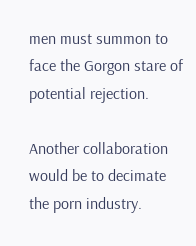men must summon to face the Gorgon stare of potential rejection.

Another collaboration would be to decimate the porn industry.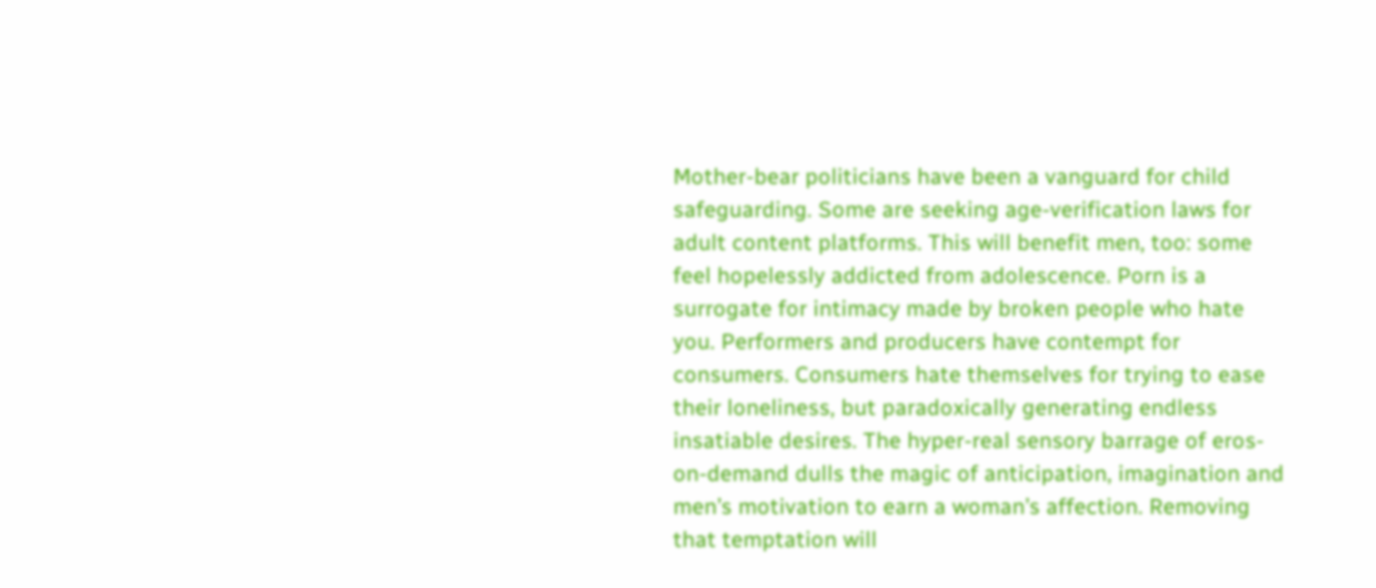Mother-bear politicians have been a vanguard for child safeguarding. Some are seeking age-verification laws for adult content platforms. This will benefit men, too: some feel hopelessly addicted from adolescence. Porn is a surrogate for intimacy made by broken people who hate you. Performers and producers have contempt for consumers. Consumers hate themselves for trying to ease their loneliness, but paradoxically generating endless insatiable desires. The hyper-real sensory barrage of eros-on-demand dulls the magic of anticipation, imagination and men’s motivation to earn a woman’s affection. Removing that temptation will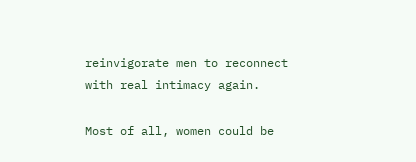reinvigorate men to reconnect with real intimacy again.

Most of all, women could be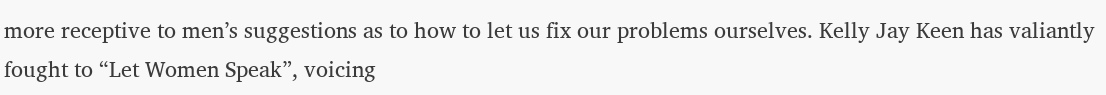more receptive to men’s suggestions as to how to let us fix our problems ourselves. Kelly Jay Keen has valiantly fought to “Let Women Speak”, voicing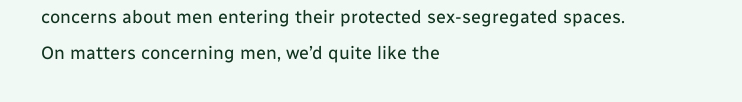concerns about men entering their protected sex-segregated spaces. On matters concerning men, we’d quite like the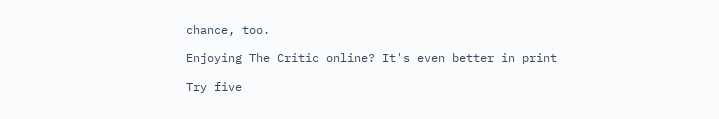chance, too.

Enjoying The Critic online? It's even better in print

Try five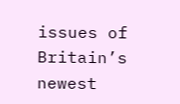issues of Britain’s newest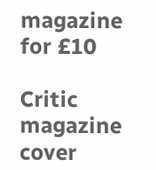magazine for £10

Critic magazine cover